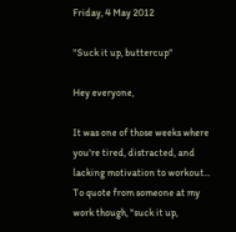Friday, 4 May 2012

"Suck it up, buttercup"

Hey everyone,

It was one of those weeks where you're tired, distracted, and lacking motivation to workout...  To quote from someone at my work though, "suck it up,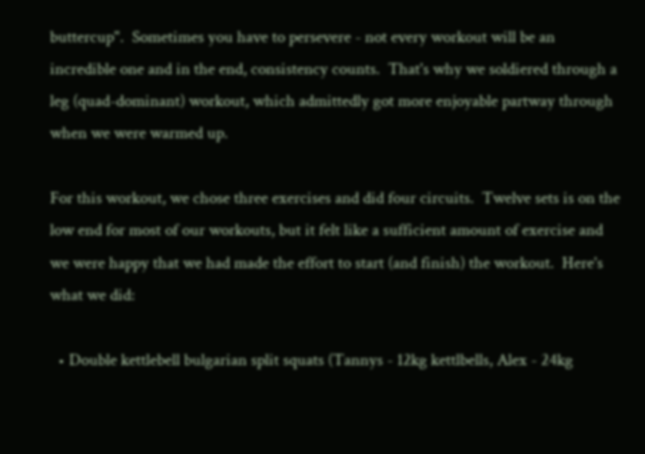buttercup".  Sometimes you have to persevere - not every workout will be an incredible one and in the end, consistency counts.  That's why we soldiered through a leg (quad-dominant) workout, which admittedly got more enjoyable partway through when we were warmed up.

For this workout, we chose three exercises and did four circuits.  Twelve sets is on the low end for most of our workouts, but it felt like a sufficient amount of exercise and we were happy that we had made the effort to start (and finish) the workout.  Here's what we did:

  • Double kettlebell bulgarian split squats (Tannys - 12kg kettlbells, Alex - 24kg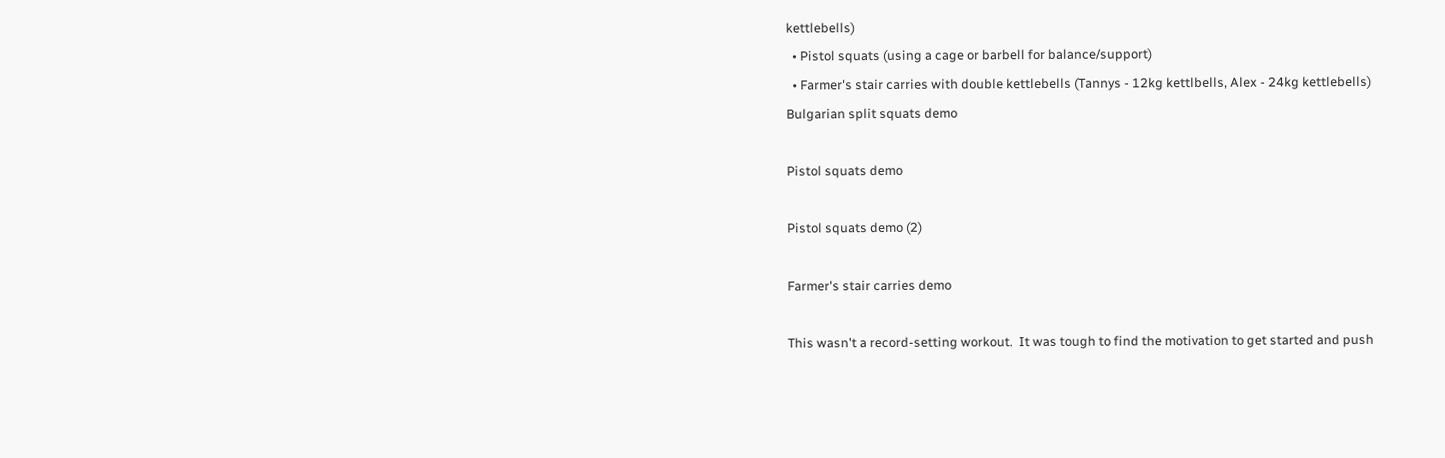kettlebells)
  • Pistol squats (using a cage or barbell for balance/support)
  • Farmer's stair carries with double kettlebells (Tannys - 12kg kettlbells, Alex - 24kg kettlebells)
Bulgarian split squats demo

Pistol squats demo

Pistol squats demo (2)

Farmer's stair carries demo

This wasn't a record-setting workout.  It was tough to find the motivation to get started and push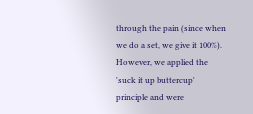through the pain (since when we do a set, we give it 100%).  However, we applied the 'suck it up buttercup' principle and were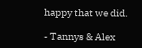happy that we did.

- Tannys & Alex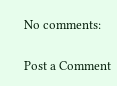No comments:

Post a Comment